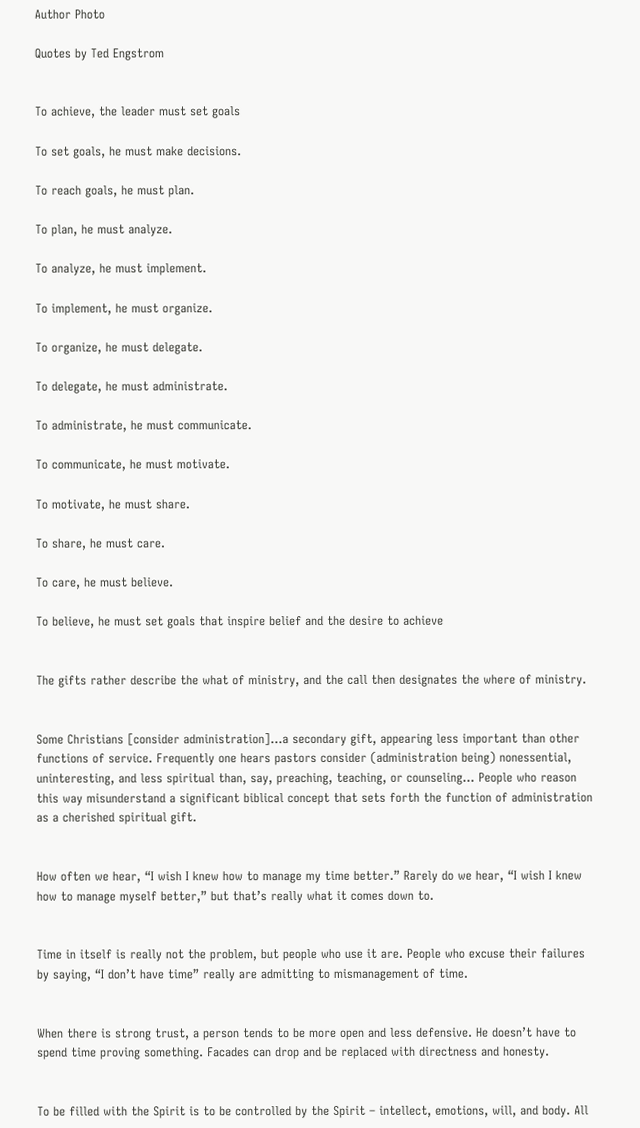Author Photo

Quotes by Ted Engstrom


To achieve, the leader must set goals

To set goals, he must make decisions.

To reach goals, he must plan.

To plan, he must analyze.

To analyze, he must implement.

To implement, he must organize.

To organize, he must delegate.

To delegate, he must administrate.

To administrate, he must communicate.

To communicate, he must motivate.

To motivate, he must share.

To share, he must care.

To care, he must believe.

To believe, he must set goals that inspire belief and the desire to achieve


The gifts rather describe the what of ministry, and the call then designates the where of ministry.


Some Christians [consider administration]…a secondary gift, appearing less important than other functions of service. Frequently one hears pastors consider (administration being) nonessential, uninteresting, and less spiritual than, say, preaching, teaching, or counseling… People who reason this way misunderstand a significant biblical concept that sets forth the function of administration as a cherished spiritual gift.


How often we hear, “I wish I knew how to manage my time better.” Rarely do we hear, “I wish I knew how to manage myself better,” but that’s really what it comes down to.


Time in itself is really not the problem, but people who use it are. People who excuse their failures by saying, “I don’t have time” really are admitting to mismanagement of time.


When there is strong trust, a person tends to be more open and less defensive. He doesn’t have to spend time proving something. Facades can drop and be replaced with directness and honesty.


To be filled with the Spirit is to be controlled by the Spirit – intellect, emotions, will, and body. All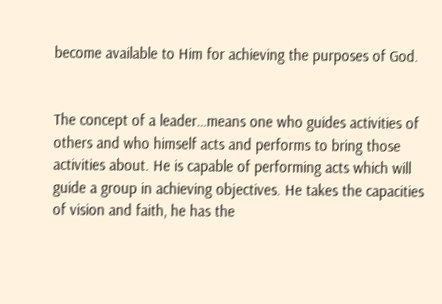become available to Him for achieving the purposes of God.


The concept of a leader…means one who guides activities of others and who himself acts and performs to bring those activities about. He is capable of performing acts which will guide a group in achieving objectives. He takes the capacities of vision and faith, he has the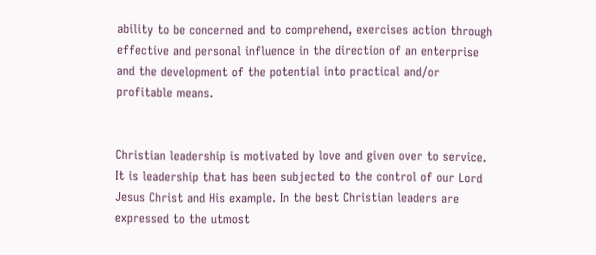ability to be concerned and to comprehend, exercises action through effective and personal influence in the direction of an enterprise and the development of the potential into practical and/or profitable means.


Christian leadership is motivated by love and given over to service. It is leadership that has been subjected to the control of our Lord Jesus Christ and His example. In the best Christian leaders are expressed to the utmost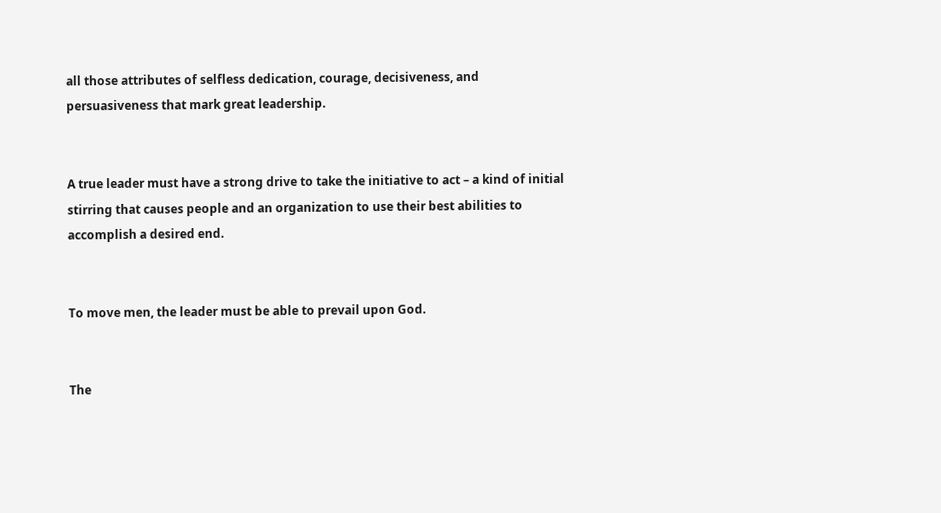all those attributes of selfless dedication, courage, decisiveness, and persuasiveness that mark great leadership.


A true leader must have a strong drive to take the initiative to act – a kind of initial stirring that causes people and an organization to use their best abilities to accomplish a desired end.


To move men, the leader must be able to prevail upon God.


The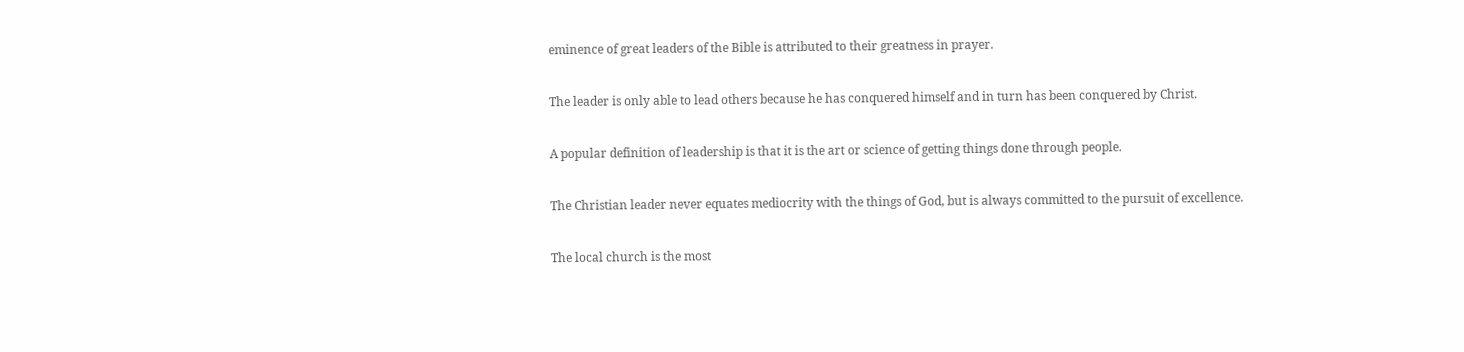eminence of great leaders of the Bible is attributed to their greatness in prayer.


The leader is only able to lead others because he has conquered himself and in turn has been conquered by Christ.


A popular definition of leadership is that it is the art or science of getting things done through people.


The Christian leader never equates mediocrity with the things of God, but is always committed to the pursuit of excellence.


The local church is the most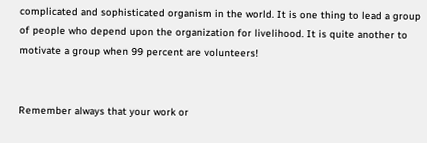complicated and sophisticated organism in the world. It is one thing to lead a group of people who depend upon the organization for livelihood. It is quite another to motivate a group when 99 percent are volunteers!


Remember always that your work or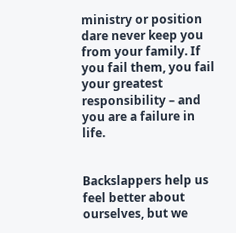ministry or position dare never keep you from your family. If you fail them, you fail your greatest responsibility – and you are a failure in life.


Backslappers help us feel better about ourselves, but we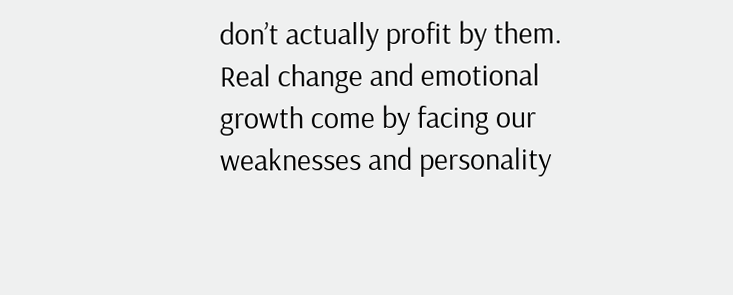don’t actually profit by them. Real change and emotional growth come by facing our weaknesses and personality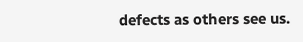defects as others see us.